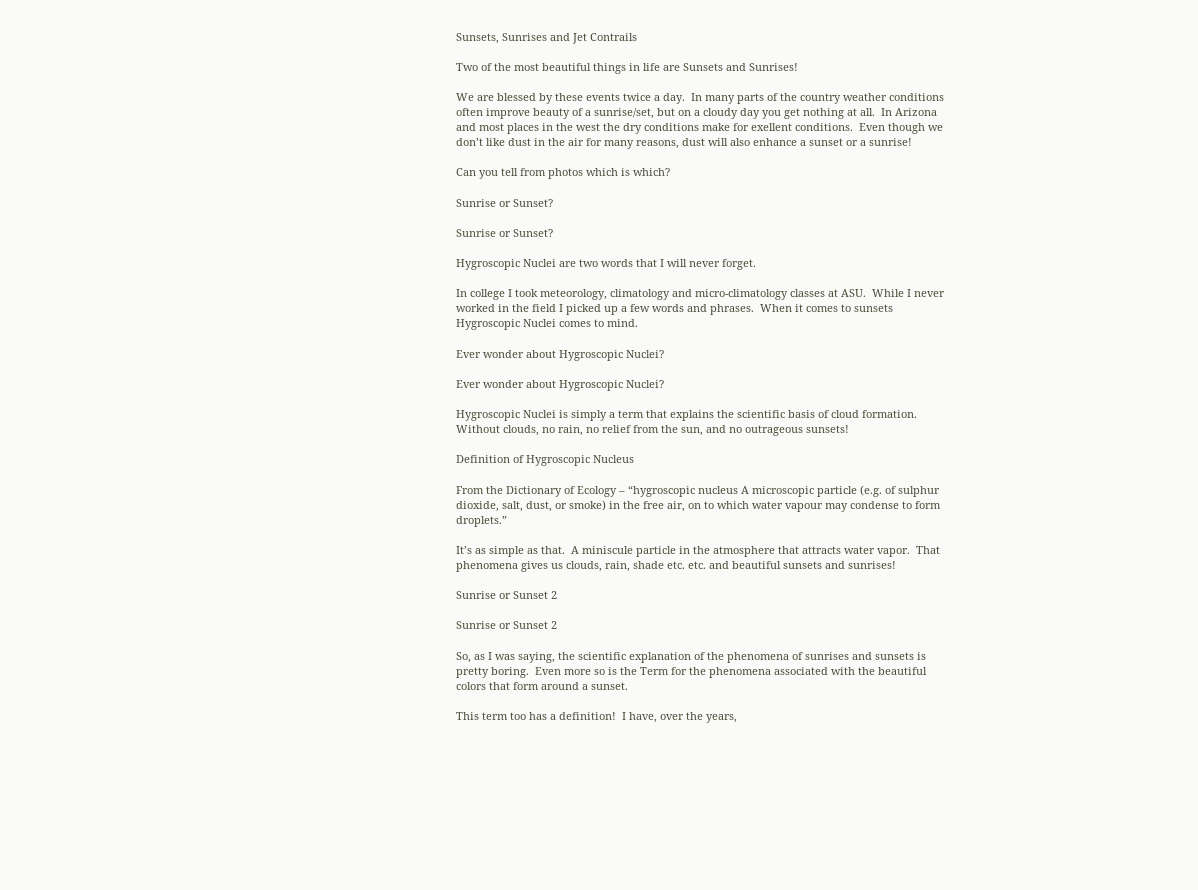Sunsets, Sunrises and Jet Contrails

Two of the most beautiful things in life are Sunsets and Sunrises!

We are blessed by these events twice a day.  In many parts of the country weather conditions often improve beauty of a sunrise/set, but on a cloudy day you get nothing at all.  In Arizona and most places in the west the dry conditions make for exellent conditions.  Even though we don’t like dust in the air for many reasons, dust will also enhance a sunset or a sunrise!

Can you tell from photos which is which?

Sunrise or Sunset?

Sunrise or Sunset?

Hygroscopic Nuclei are two words that I will never forget.

In college I took meteorology, climatology and micro-climatology classes at ASU.  While I never worked in the field I picked up a few words and phrases.  When it comes to sunsets Hygroscopic Nuclei comes to mind.

Ever wonder about Hygroscopic Nuclei?

Ever wonder about Hygroscopic Nuclei?

Hygroscopic Nuclei is simply a term that explains the scientific basis of cloud formation.  Without clouds, no rain, no relief from the sun, and no outrageous sunsets!

Definition of Hygroscopic Nucleus

From the Dictionary of Ecology – “hygroscopic nucleus A microscopic particle (e.g. of sulphur dioxide, salt, dust, or smoke) in the free air, on to which water vapour may condense to form droplets.”

It’s as simple as that.  A miniscule particle in the atmosphere that attracts water vapor.  That phenomena gives us clouds, rain, shade etc. etc. and beautiful sunsets and sunrises!

Sunrise or Sunset 2

Sunrise or Sunset 2

So, as I was saying, the scientific explanation of the phenomena of sunrises and sunsets is pretty boring.  Even more so is the Term for the phenomena associated with the beautiful colors that form around a sunset.

This term too has a definition!  I have, over the years,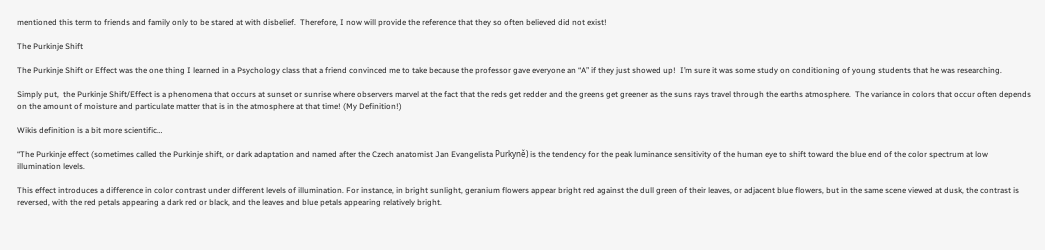mentioned this term to friends and family only to be stared at with disbelief.  Therefore, I now will provide the reference that they so often believed did not exist!

The Purkinje Shift

The Purkinje Shift or Effect was the one thing I learned in a Psychology class that a friend convinced me to take because the professor gave everyone an “A” if they just showed up!  I’m sure it was some study on conditioning of young students that he was researching.

Simply put,  the Purkinje Shift/Effect is a phenomena that occurs at sunset or sunrise where observers marvel at the fact that the reds get redder and the greens get greener as the suns rays travel through the earths atmosphere.  The variance in colors that occur often depends on the amount of moisture and particulate matter that is in the atmosphere at that time! (My Definition!)

Wikis definition is a bit more scientific…

“The Purkinje effect (sometimes called the Purkinje shift, or dark adaptation and named after the Czech anatomist Jan Evangelista Purkyně) is the tendency for the peak luminance sensitivity of the human eye to shift toward the blue end of the color spectrum at low illumination levels.

This effect introduces a difference in color contrast under different levels of illumination. For instance, in bright sunlight, geranium flowers appear bright red against the dull green of their leaves, or adjacent blue flowers, but in the same scene viewed at dusk, the contrast is reversed, with the red petals appearing a dark red or black, and the leaves and blue petals appearing relatively bright.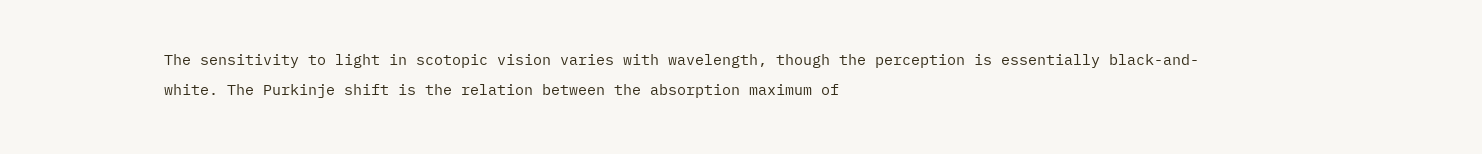The sensitivity to light in scotopic vision varies with wavelength, though the perception is essentially black-and-white. The Purkinje shift is the relation between the absorption maximum of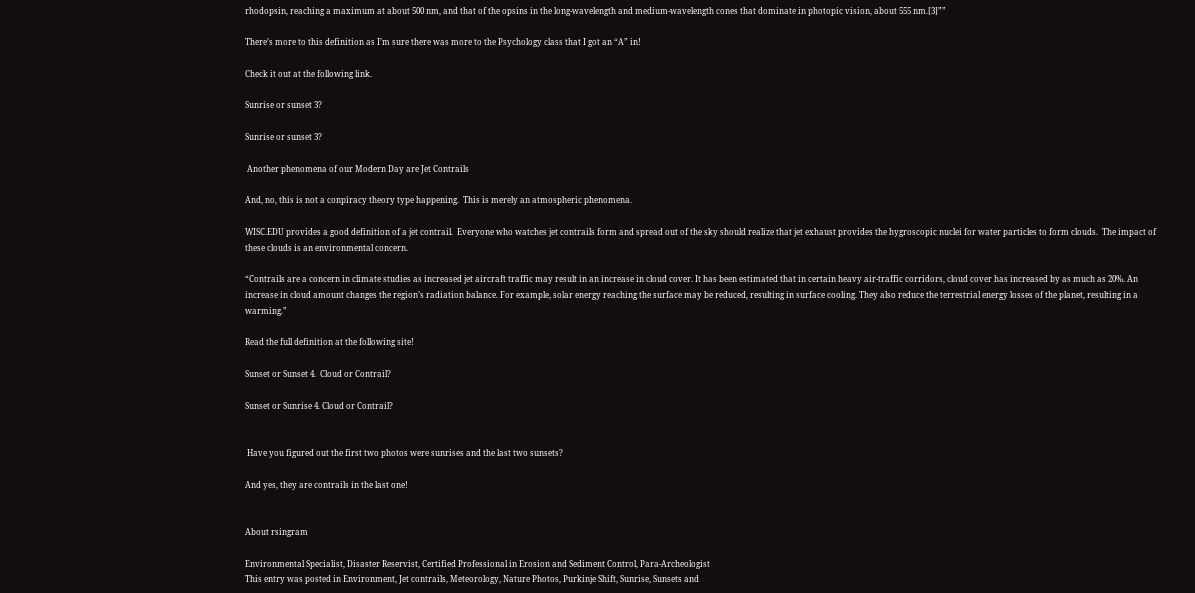rhodopsin, reaching a maximum at about 500 nm, and that of the opsins in the long-wavelength and medium-wavelength cones that dominate in photopic vision, about 555 nm.[3]””

There’s more to this definition as I’m sure there was more to the Psychology class that I got an “A” in!

Check it out at the following link.

Sunrise or sunset 3?

Sunrise or sunset 3?

 Another phenomena of our Modern Day are Jet Contrails

And, no, this is not a conpiracy theory type happening.  This is merely an atmospheric phenomena.

WISC.EDU provides a good definition of a jet contrail.  Everyone who watches jet contrails form and spread out of the sky should realize that jet exhaust provides the hygroscopic nuclei for water particles to form clouds.  The impact of these clouds is an environmental concern.

“Contrails are a concern in climate studies as increased jet aircraft traffic may result in an increase in cloud cover. It has been estimated that in certain heavy air-traffic corridors, cloud cover has increased by as much as 20%. An increase in cloud amount changes the region’s radiation balance. For example, solar energy reaching the surface may be reduced, resulting in surface cooling. They also reduce the terrestrial energy losses of the planet, resulting in a warming.”

Read the full definition at the following site!

Sunset or Sunset 4.  Cloud or Contrail?

Sunset or Sunrise 4. Cloud or Contrail?


 Have you figured out the first two photos were sunrises and the last two sunsets?

And yes, they are contrails in the last one!


About rsingram

Environmental Specialist, Disaster Reservist, Certified Professional in Erosion and Sediment Control, Para-Archeologist
This entry was posted in Environment, Jet contrails, Meteorology, Nature Photos, Purkinje Shift, Sunrise, Sunsets and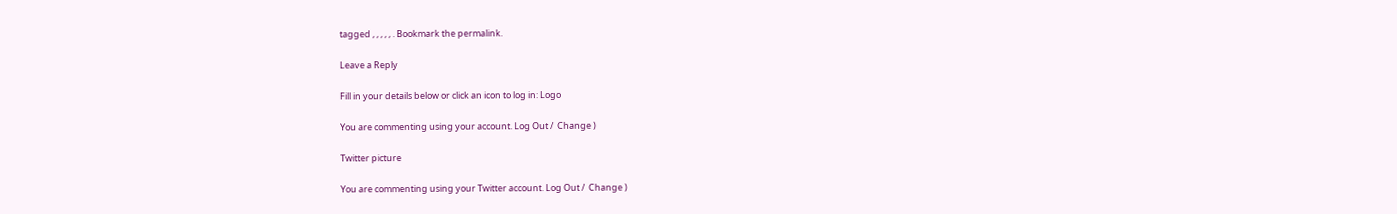tagged , , , , , . Bookmark the permalink.

Leave a Reply

Fill in your details below or click an icon to log in: Logo

You are commenting using your account. Log Out /  Change )

Twitter picture

You are commenting using your Twitter account. Log Out /  Change )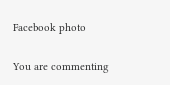Facebook photo

You are commenting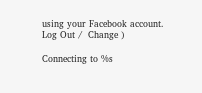using your Facebook account. Log Out /  Change )

Connecting to %s